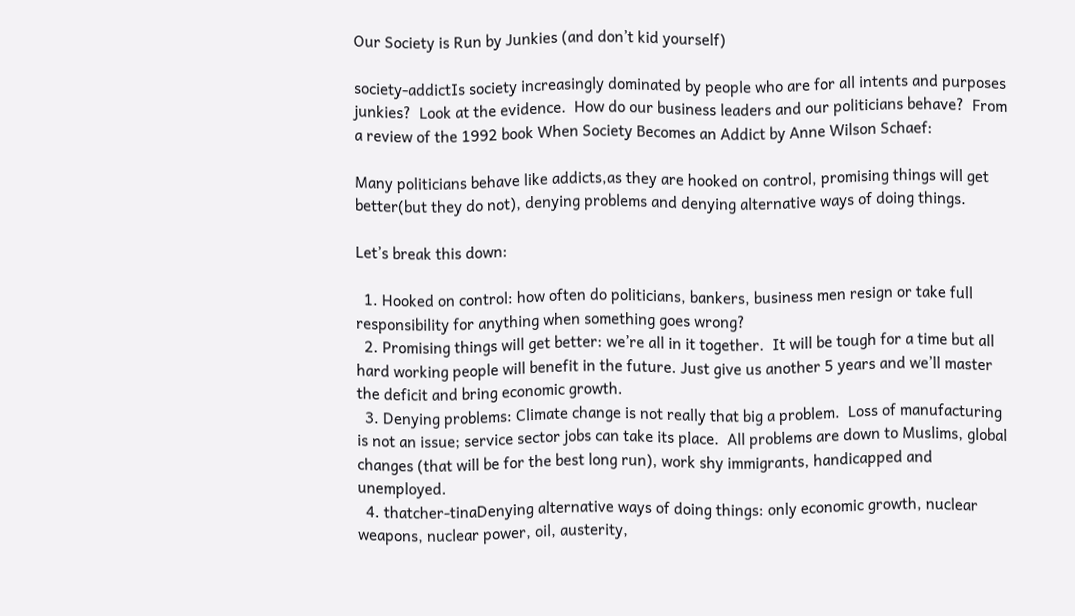Our Society is Run by Junkies (and don’t kid yourself)

society-addictIs society increasingly dominated by people who are for all intents and purposes junkies?  Look at the evidence.  How do our business leaders and our politicians behave?  From a review of the 1992 book When Society Becomes an Addict by Anne Wilson Schaef:

Many politicians behave like addicts,as they are hooked on control, promising things will get better(but they do not), denying problems and denying alternative ways of doing things.

Let’s break this down:

  1. Hooked on control: how often do politicians, bankers, business men resign or take full responsibility for anything when something goes wrong?
  2. Promising things will get better: we’re all in it together.  It will be tough for a time but all hard working people will benefit in the future. Just give us another 5 years and we’ll master the deficit and bring economic growth.
  3. Denying problems: Climate change is not really that big a problem.  Loss of manufacturing is not an issue; service sector jobs can take its place.  All problems are down to Muslims, global changes (that will be for the best long run), work shy immigrants, handicapped and unemployed.
  4. thatcher-tinaDenying alternative ways of doing things: only economic growth, nuclear weapons, nuclear power, oil, austerity,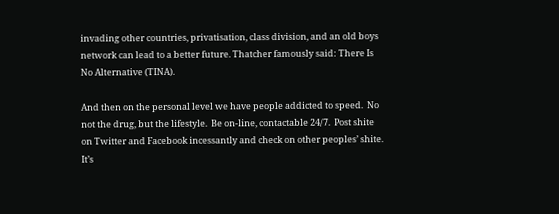invading other countries, privatisation, class division, and an old boys network can lead to a better future. Thatcher famously said: There Is No Alternative (TINA).

And then on the personal level we have people addicted to speed.  No not the drug, but the lifestyle.  Be on-line, contactable 24/7.  Post shite on Twitter and Facebook incessantly and check on other peoples’ shite.  It’s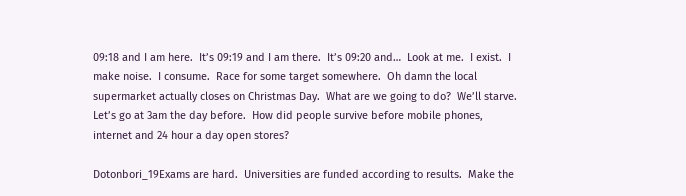09:18 and I am here.  It’s 09:19 and I am there.  It’s 09:20 and…  Look at me.  I exist.  I make noise.  I consume.  Race for some target somewhere.  Oh damn the local supermarket actually closes on Christmas Day.  What are we going to do?  We’ll starve.  Let’s go at 3am the day before.  How did people survive before mobile phones, internet and 24 hour a day open stores?

Dotonbori_19Exams are hard.  Universities are funded according to results.  Make the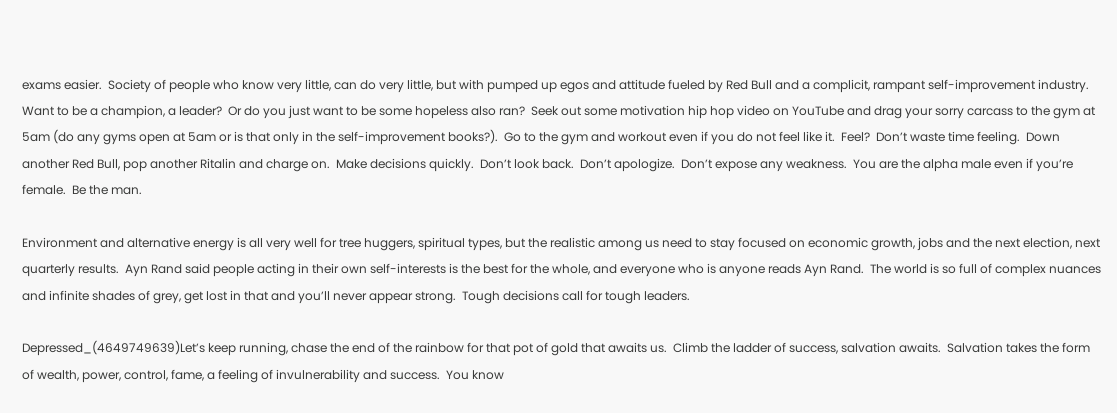exams easier.  Society of people who know very little, can do very little, but with pumped up egos and attitude fueled by Red Bull and a complicit, rampant self-improvement industry.  Want to be a champion, a leader?  Or do you just want to be some hopeless also ran?  Seek out some motivation hip hop video on YouTube and drag your sorry carcass to the gym at 5am (do any gyms open at 5am or is that only in the self-improvement books?).  Go to the gym and workout even if you do not feel like it.  Feel?  Don’t waste time feeling.  Down another Red Bull, pop another Ritalin and charge on.  Make decisions quickly.  Don’t look back.  Don’t apologize.  Don’t expose any weakness.  You are the alpha male even if you’re female.  Be the man.

Environment and alternative energy is all very well for tree huggers, spiritual types, but the realistic among us need to stay focused on economic growth, jobs and the next election, next quarterly results.  Ayn Rand said people acting in their own self-interests is the best for the whole, and everyone who is anyone reads Ayn Rand.  The world is so full of complex nuances and infinite shades of grey, get lost in that and you’ll never appear strong.  Tough decisions call for tough leaders.

Depressed_(4649749639)Let’s keep running, chase the end of the rainbow for that pot of gold that awaits us.  Climb the ladder of success, salvation awaits.  Salvation takes the form of wealth, power, control, fame, a feeling of invulnerability and success.  You know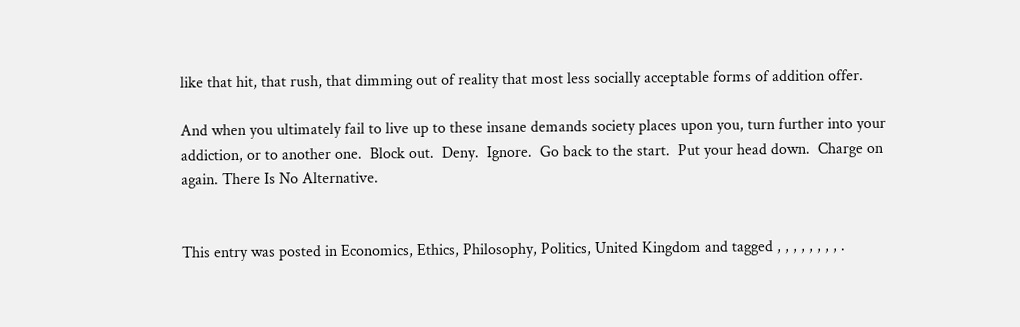like that hit, that rush, that dimming out of reality that most less socially acceptable forms of addition offer.

And when you ultimately fail to live up to these insane demands society places upon you, turn further into your addiction, or to another one.  Block out.  Deny.  Ignore.  Go back to the start.  Put your head down.  Charge on again. There Is No Alternative.


This entry was posted in Economics, Ethics, Philosophy, Politics, United Kingdom and tagged , , , , , , , , .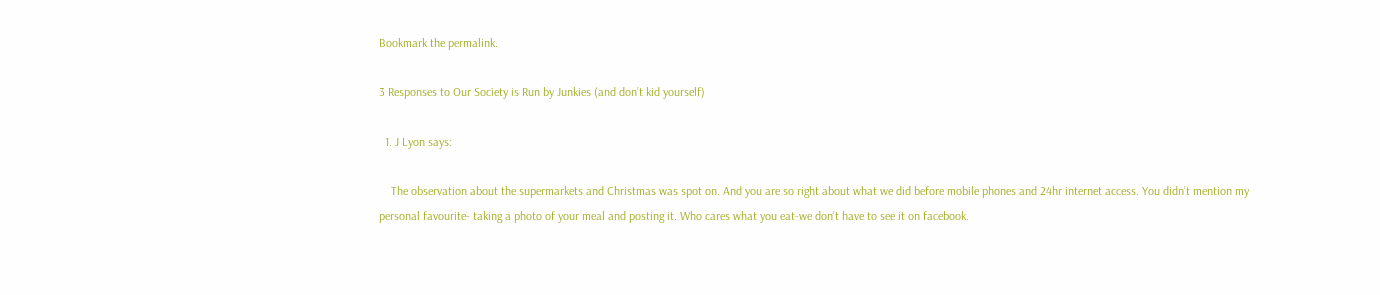Bookmark the permalink.

3 Responses to Our Society is Run by Junkies (and don’t kid yourself)

  1. J Lyon says:

    The observation about the supermarkets and Christmas was spot on. And you are so right about what we did before mobile phones and 24hr internet access. You didn’t mention my personal favourite- taking a photo of your meal and posting it. Who cares what you eat-we don’t have to see it on facebook.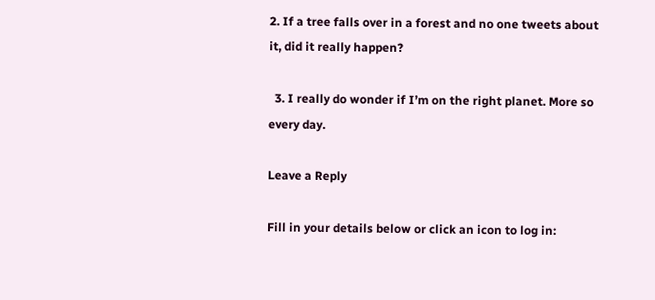2. If a tree falls over in a forest and no one tweets about it, did it really happen?

  3. I really do wonder if I’m on the right planet. More so every day.

Leave a Reply

Fill in your details below or click an icon to log in: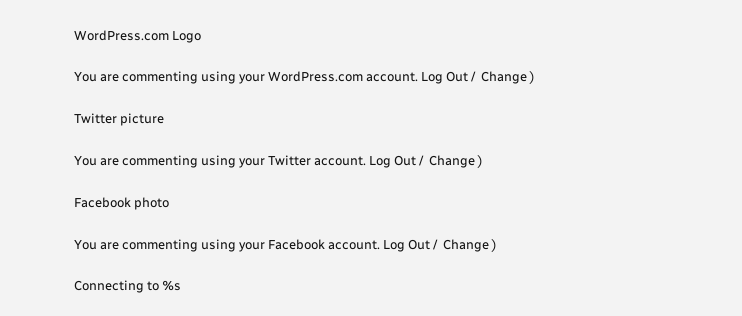WordPress.com Logo

You are commenting using your WordPress.com account. Log Out /  Change )

Twitter picture

You are commenting using your Twitter account. Log Out /  Change )

Facebook photo

You are commenting using your Facebook account. Log Out /  Change )

Connecting to %s